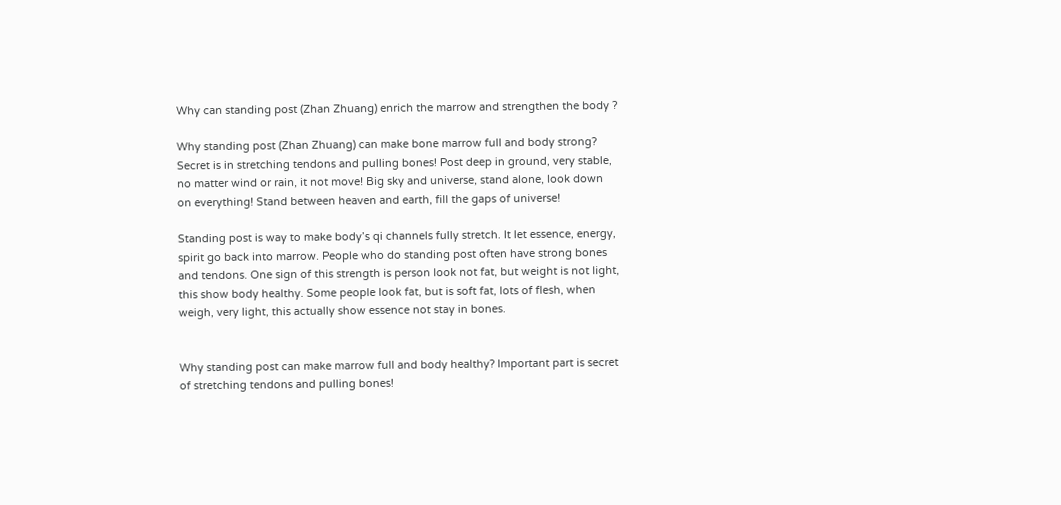Why can standing post (Zhan Zhuang) enrich the marrow and strengthen the body ?

Why standing post (Zhan Zhuang) can make bone marrow full and body strong? Secret is in stretching tendons and pulling bones! Post deep in ground, very stable, no matter wind or rain, it not move! Big sky and universe, stand alone, look down on everything! Stand between heaven and earth, fill the gaps of universe!

Standing post is way to make body’s qi channels fully stretch. It let essence, energy, spirit go back into marrow. People who do standing post often have strong bones and tendons. One sign of this strength is person look not fat, but weight is not light, this show body healthy. Some people look fat, but is soft fat, lots of flesh, when weigh, very light, this actually show essence not stay in bones.


Why standing post can make marrow full and body healthy? Important part is secret of stretching tendons and pulling bones!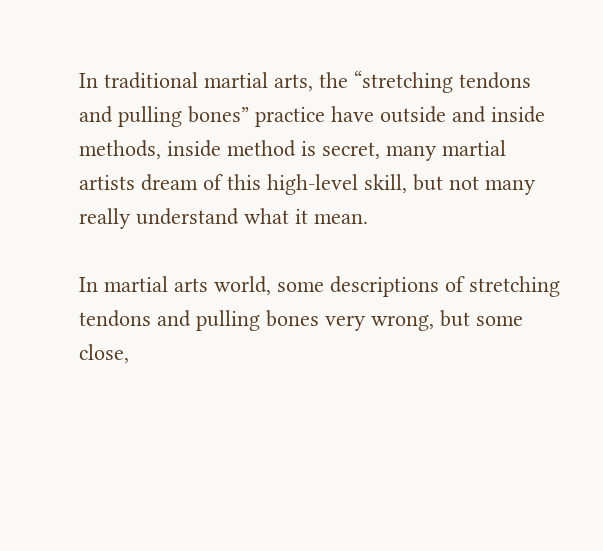In traditional martial arts, the “stretching tendons and pulling bones” practice have outside and inside methods, inside method is secret, many martial artists dream of this high-level skill, but not many really understand what it mean.

In martial arts world, some descriptions of stretching tendons and pulling bones very wrong, but some close,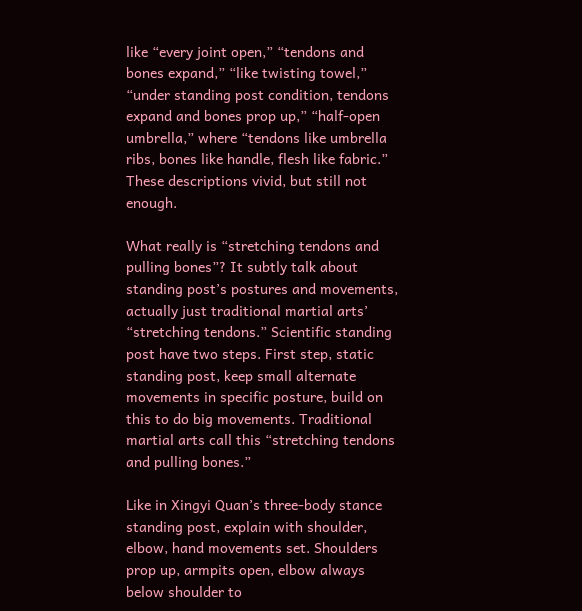like “every joint open,” “tendons and bones expand,” “like twisting towel,” “under standing post condition, tendons expand and bones prop up,” “half-open umbrella,” where “tendons like umbrella ribs, bones like handle, flesh like fabric.” These descriptions vivid, but still not enough.

What really is “stretching tendons and pulling bones”? It subtly talk about standing post’s postures and movements, actually just traditional martial arts’ “stretching tendons.” Scientific standing post have two steps. First step, static standing post, keep small alternate movements in specific posture, build on this to do big movements. Traditional martial arts call this “stretching tendons and pulling bones.”

Like in Xingyi Quan’s three-body stance standing post, explain with shoulder, elbow, hand movements set. Shoulders prop up, armpits open, elbow always below shoulder to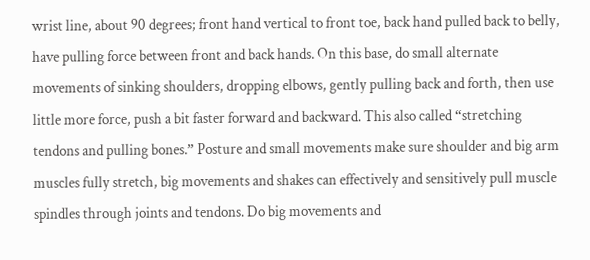wrist line, about 90 degrees; front hand vertical to front toe, back hand pulled back to belly, have pulling force between front and back hands. On this base, do small alternate movements of sinking shoulders, dropping elbows, gently pulling back and forth, then use little more force, push a bit faster forward and backward. This also called “stretching tendons and pulling bones.” Posture and small movements make sure shoulder and big arm muscles fully stretch, big movements and shakes can effectively and sensitively pull muscle spindles through joints and tendons. Do big movements and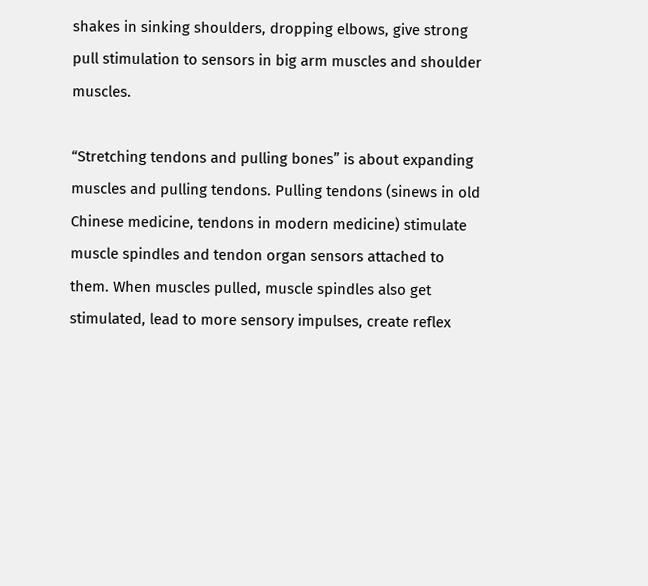shakes in sinking shoulders, dropping elbows, give strong pull stimulation to sensors in big arm muscles and shoulder muscles.

“Stretching tendons and pulling bones” is about expanding muscles and pulling tendons. Pulling tendons (sinews in old Chinese medicine, tendons in modern medicine) stimulate muscle spindles and tendon organ sensors attached to them. When muscles pulled, muscle spindles also get stimulated, lead to more sensory impulses, create reflex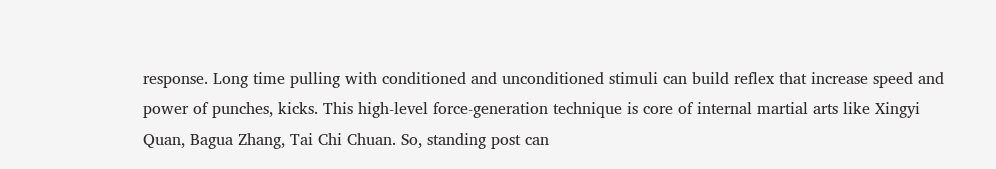response. Long time pulling with conditioned and unconditioned stimuli can build reflex that increase speed and power of punches, kicks. This high-level force-generation technique is core of internal martial arts like Xingyi Quan, Bagua Zhang, Tai Chi Chuan. So, standing post can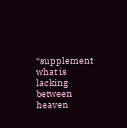“supplement what is lacking between heaven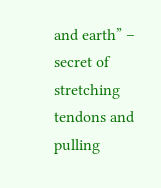and earth” – secret of stretching tendons and pulling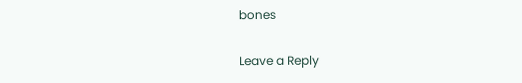bones

Leave a Reply